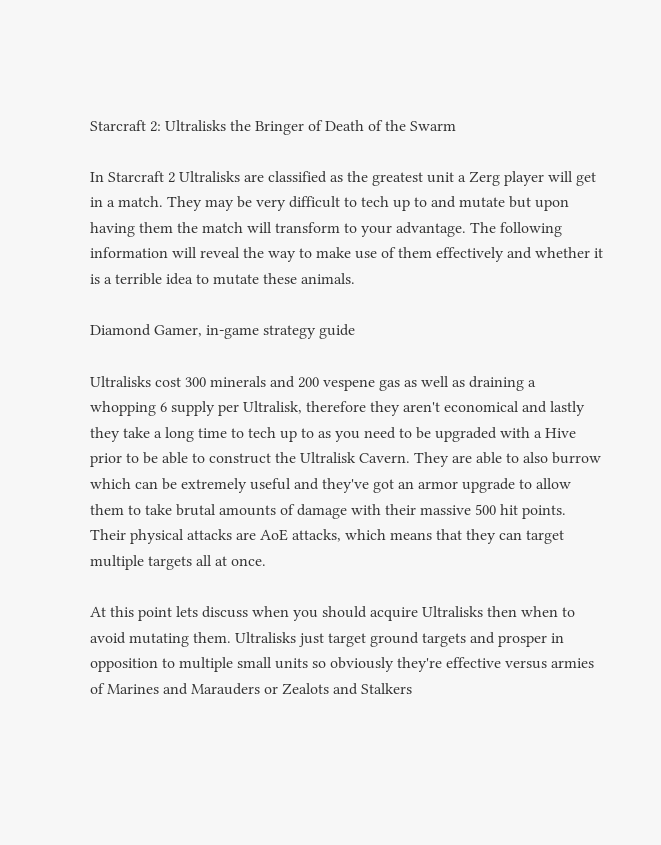Starcraft 2: Ultralisks the Bringer of Death of the Swarm

In Starcraft 2 Ultralisks are classified as the greatest unit a Zerg player will get in a match. They may be very difficult to tech up to and mutate but upon having them the match will transform to your advantage. The following information will reveal the way to make use of them effectively and whether it is a terrible idea to mutate these animals.

Diamond Gamer, in-game strategy guide

Ultralisks cost 300 minerals and 200 vespene gas as well as draining a whopping 6 supply per Ultralisk, therefore they aren't economical and lastly they take a long time to tech up to as you need to be upgraded with a Hive prior to be able to construct the Ultralisk Cavern. They are able to also burrow which can be extremely useful and they've got an armor upgrade to allow them to take brutal amounts of damage with their massive 500 hit points. Their physical attacks are AoE attacks, which means that they can target multiple targets all at once.

At this point lets discuss when you should acquire Ultralisks then when to avoid mutating them. Ultralisks just target ground targets and prosper in opposition to multiple small units so obviously they're effective versus armies of Marines and Marauders or Zealots and Stalkers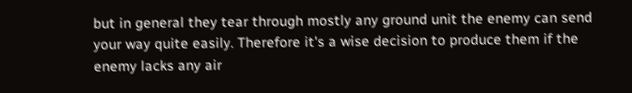but in general they tear through mostly any ground unit the enemy can send your way quite easily. Therefore it's a wise decision to produce them if the enemy lacks any air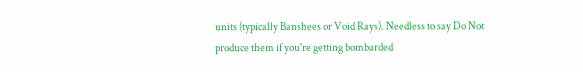units (typically Banshees or Void Rays). Needless to say Do Not produce them if you're getting bombarded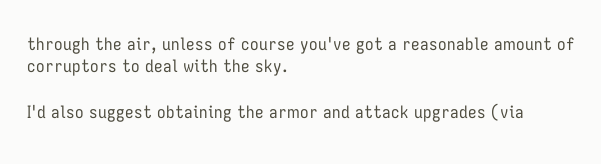through the air, unless of course you've got a reasonable amount of corruptors to deal with the sky.

I'd also suggest obtaining the armor and attack upgrades (via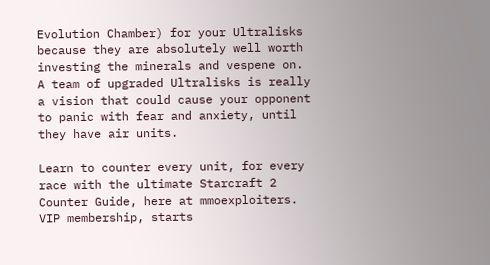Evolution Chamber) for your Ultralisks because they are absolutely well worth investing the minerals and vespene on. A team of upgraded Ultralisks is really a vision that could cause your opponent to panic with fear and anxiety, until they have air units.

Learn to counter every unit, for every race with the ultimate Starcraft 2 Counter Guide, here at mmoexploiters. VIP membership, starts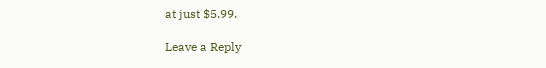at just $5.99.

Leave a Reply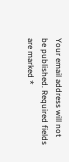Your email address will not be published. Required fields are marked *